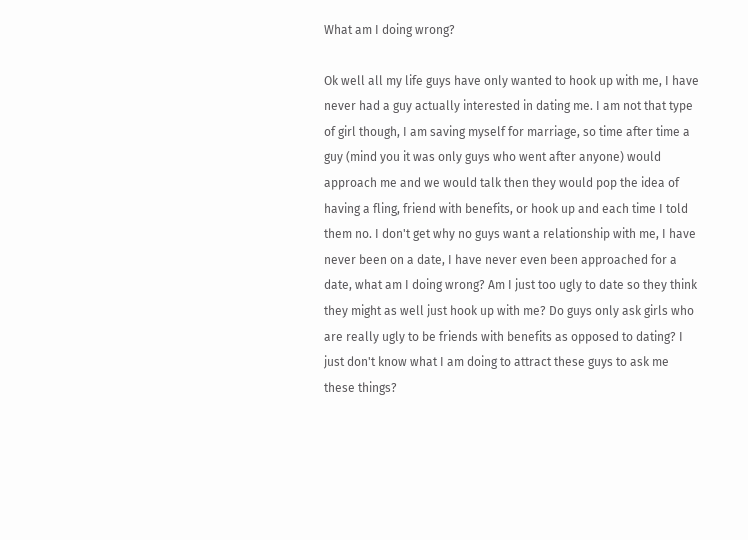What am I doing wrong?

Ok well all my life guys have only wanted to hook up with me, I have never had a guy actually interested in dating me. I am not that type of girl though, I am saving myself for marriage, so time after time a guy (mind you it was only guys who went after anyone) would approach me and we would talk then they would pop the idea of having a fling, friend with benefits, or hook up and each time I told them no. I don't get why no guys want a relationship with me, I have never been on a date, I have never even been approached for a date, what am I doing wrong? Am I just too ugly to date so they think they might as well just hook up with me? Do guys only ask girls who are really ugly to be friends with benefits as opposed to dating? I just don't know what I am doing to attract these guys to ask me these things?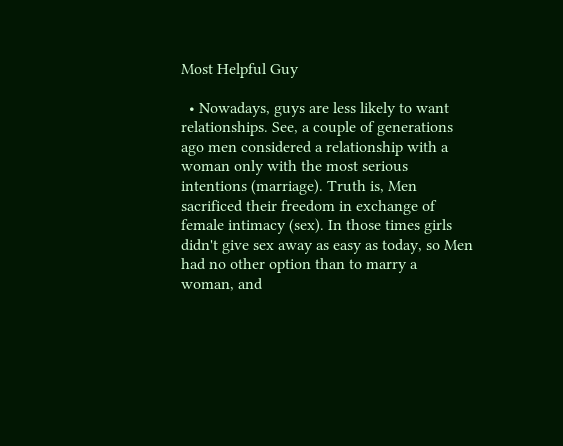Most Helpful Guy

  • Nowadays, guys are less likely to want relationships. See, a couple of generations ago men considered a relationship with a woman only with the most serious intentions (marriage). Truth is, Men sacrificed their freedom in exchange of female intimacy (sex). In those times girls didn't give sex away as easy as today, so Men had no other option than to marry a woman, and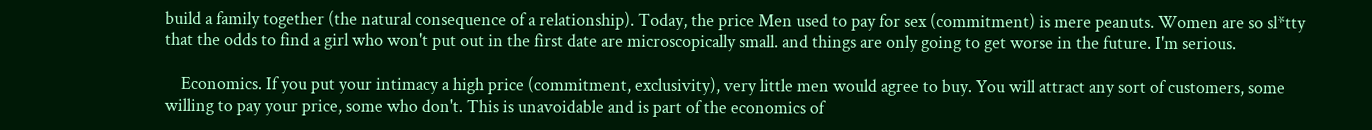build a family together (the natural consequence of a relationship). Today, the price Men used to pay for sex (commitment) is mere peanuts. Women are so sl*tty that the odds to find a girl who won't put out in the first date are microscopically small. and things are only going to get worse in the future. I'm serious.

    Economics. If you put your intimacy a high price (commitment, exclusivity), very little men would agree to buy. You will attract any sort of customers, some willing to pay your price, some who don't. This is unavoidable and is part of the economics of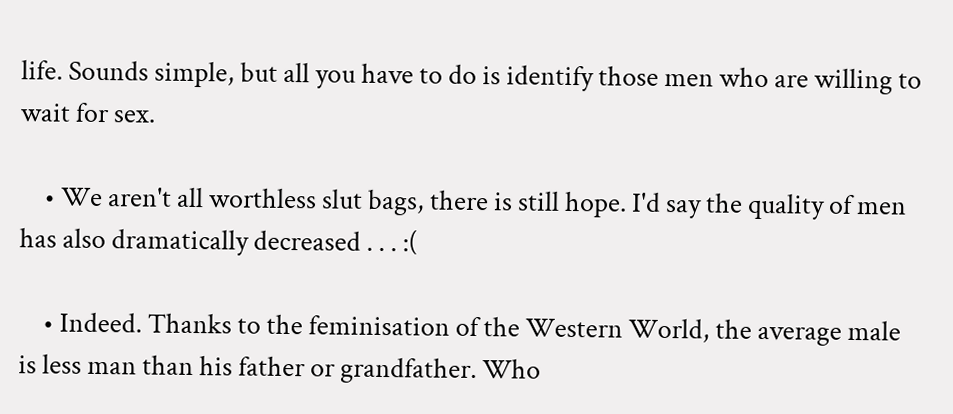life. Sounds simple, but all you have to do is identify those men who are willing to wait for sex.

    • We aren't all worthless slut bags, there is still hope. I'd say the quality of men has also dramatically decreased . . . :(

    • Indeed. Thanks to the feminisation of the Western World, the average male is less man than his father or grandfather. Who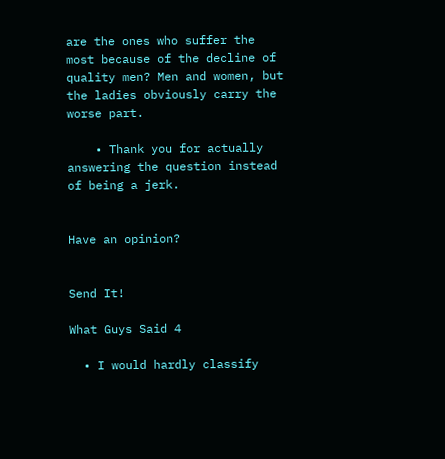are the ones who suffer the most because of the decline of quality men? Men and women, but the ladies obviously carry the worse part.

    • Thank you for actually answering the question instead of being a jerk.


Have an opinion?


Send It!

What Guys Said 4

  • I would hardly classify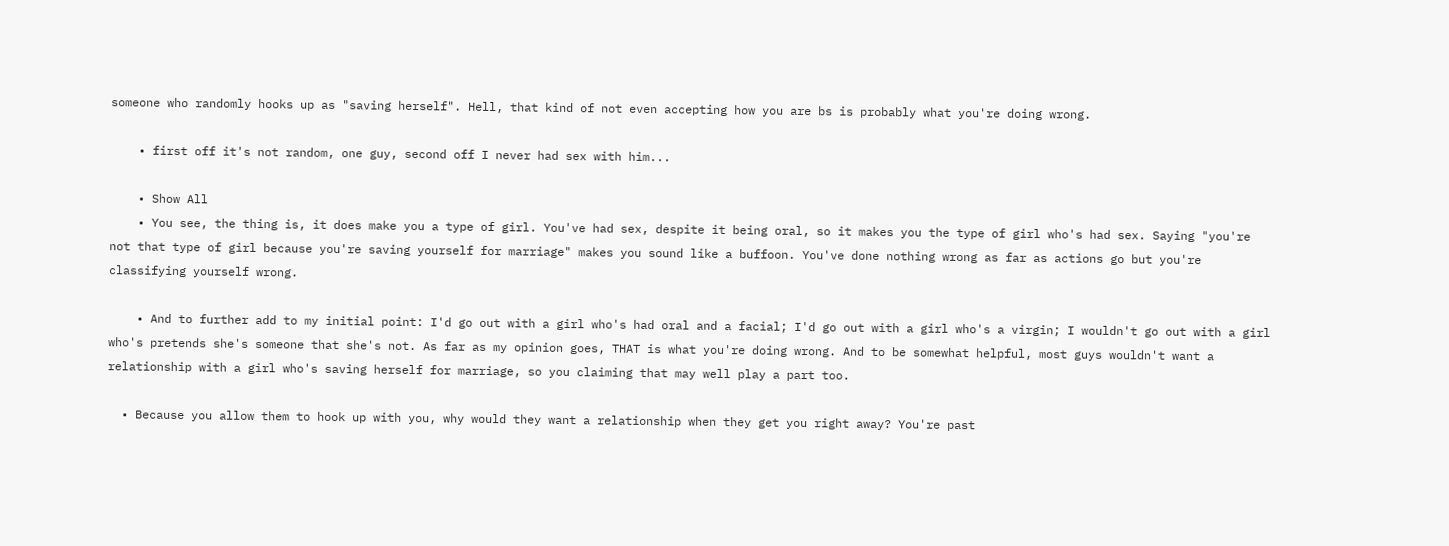someone who randomly hooks up as "saving herself". Hell, that kind of not even accepting how you are bs is probably what you're doing wrong.

    • first off it's not random, one guy, second off I never had sex with him...

    • Show All
    • You see, the thing is, it does make you a type of girl. You've had sex, despite it being oral, so it makes you the type of girl who's had sex. Saying "you're not that type of girl because you're saving yourself for marriage" makes you sound like a buffoon. You've done nothing wrong as far as actions go but you're classifying yourself wrong.

    • And to further add to my initial point: I'd go out with a girl who's had oral and a facial; I'd go out with a girl who's a virgin; I wouldn't go out with a girl who's pretends she's someone that she's not. As far as my opinion goes, THAT is what you're doing wrong. And to be somewhat helpful, most guys wouldn't want a relationship with a girl who's saving herself for marriage, so you claiming that may well play a part too.

  • Because you allow them to hook up with you, why would they want a relationship when they get you right away? You're past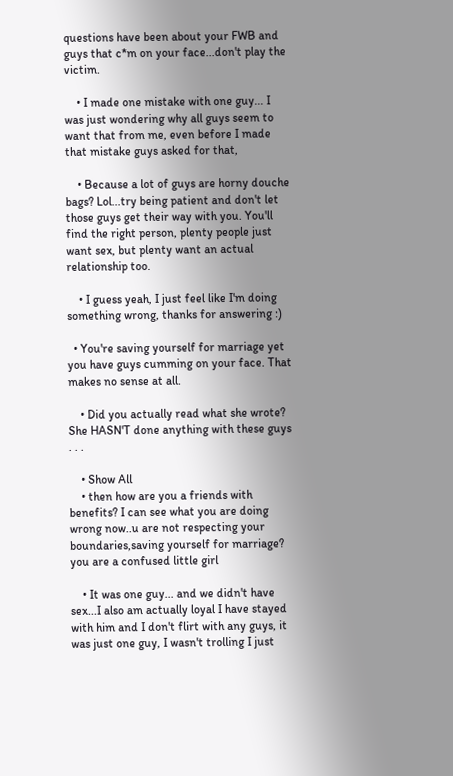questions have been about your FWB and guys that c*m on your face...don't play the victim.

    • I made one mistake with one guy... I was just wondering why all guys seem to want that from me, even before I made that mistake guys asked for that,

    • Because a lot of guys are horny douche bags? Lol...try being patient and don't let those guys get their way with you. You'll find the right person, plenty people just want sex, but plenty want an actual relationship too.

    • I guess yeah, I just feel like I'm doing something wrong, thanks for answering :)

  • You're saving yourself for marriage yet you have guys cumming on your face. That makes no sense at all.

    • Did you actually read what she wrote? She HASN'T done anything with these guys . . .

    • Show All
    • then how are you a friends with benefits? I can see what you are doing wrong now..u are not respecting your boundaries,saving yourself for marriage? you are a confused little girl

    • It was one guy... and we didn't have sex...I also am actually loyal I have stayed with him and I don't flirt with any guys, it was just one guy, I wasn't trolling I just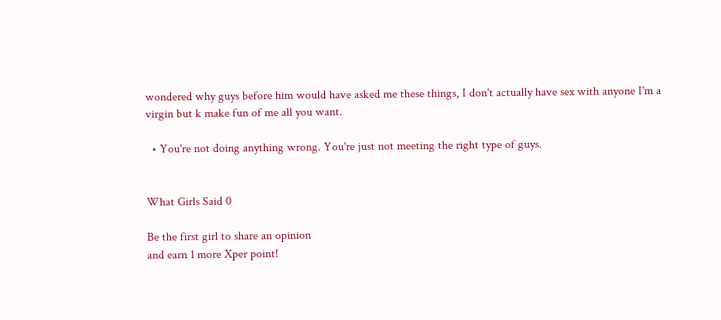wondered why guys before him would have asked me these things, I don't actually have sex with anyone I'm a virgin but k make fun of me all you want.

  • You're not doing anything wrong. You're just not meeting the right type of guys.


What Girls Said 0

Be the first girl to share an opinion
and earn 1 more Xper point!